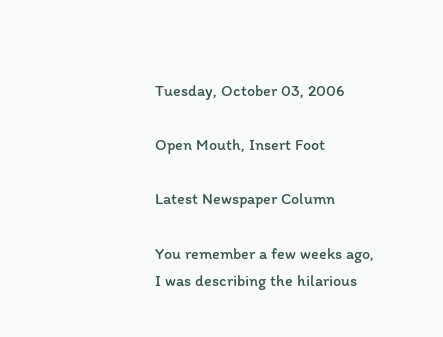Tuesday, October 03, 2006

Open Mouth, Insert Foot

Latest Newspaper Column

You remember a few weeks ago, I was describing the hilarious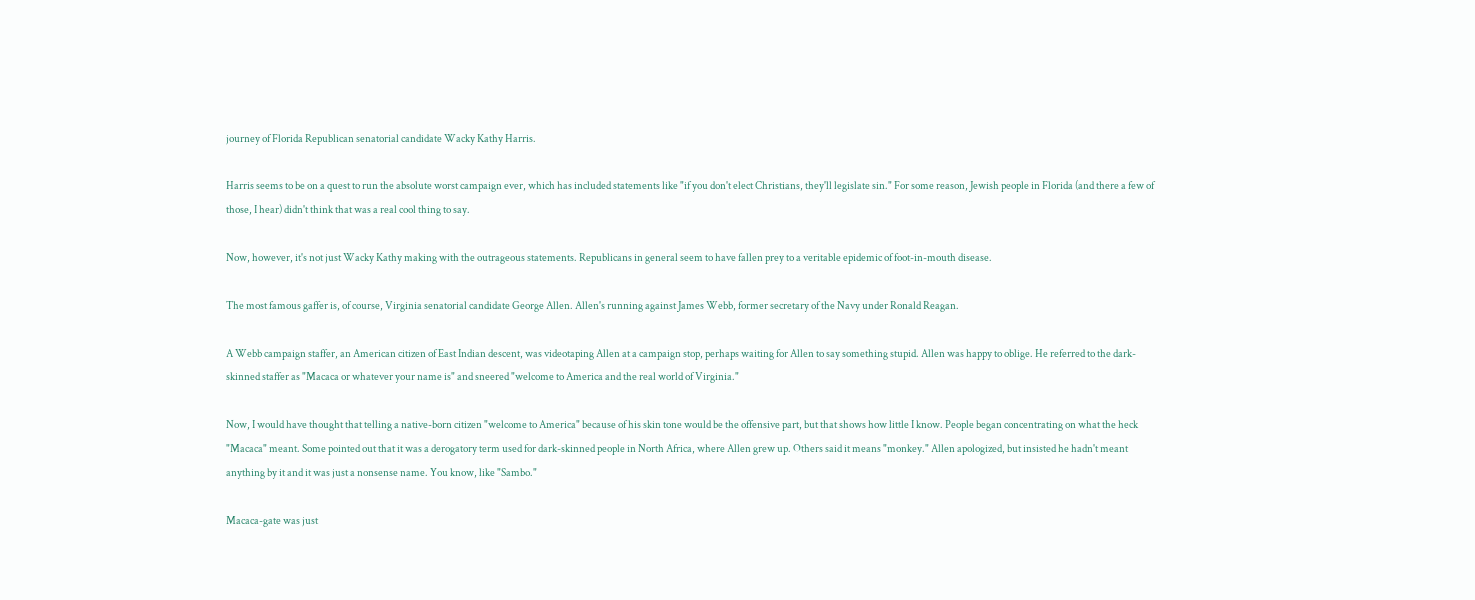journey of Florida Republican senatorial candidate Wacky Kathy Harris.

Harris seems to be on a quest to run the absolute worst campaign ever, which has included statements like "if you don't elect Christians, they'll legislate sin." For some reason, Jewish people in Florida (and there a few of those, I hear) didn't think that was a real cool thing to say.

Now, however, it's not just Wacky Kathy making with the outrageous statements. Republicans in general seem to have fallen prey to a veritable epidemic of foot-in-mouth disease.

The most famous gaffer is, of course, Virginia senatorial candidate George Allen. Allen's running against James Webb, former secretary of the Navy under Ronald Reagan.

A Webb campaign staffer, an American citizen of East Indian descent, was videotaping Allen at a campaign stop, perhaps waiting for Allen to say something stupid. Allen was happy to oblige. He referred to the dark-skinned staffer as "Macaca or whatever your name is" and sneered "welcome to America and the real world of Virginia."

Now, I would have thought that telling a native-born citizen "welcome to America" because of his skin tone would be the offensive part, but that shows how little I know. People began concentrating on what the heck "Macaca" meant. Some pointed out that it was a derogatory term used for dark-skinned people in North Africa, where Allen grew up. Others said it means "monkey." Allen apologized, but insisted he hadn't meant anything by it and it was just a nonsense name. You know, like "Sambo."

Macaca-gate was just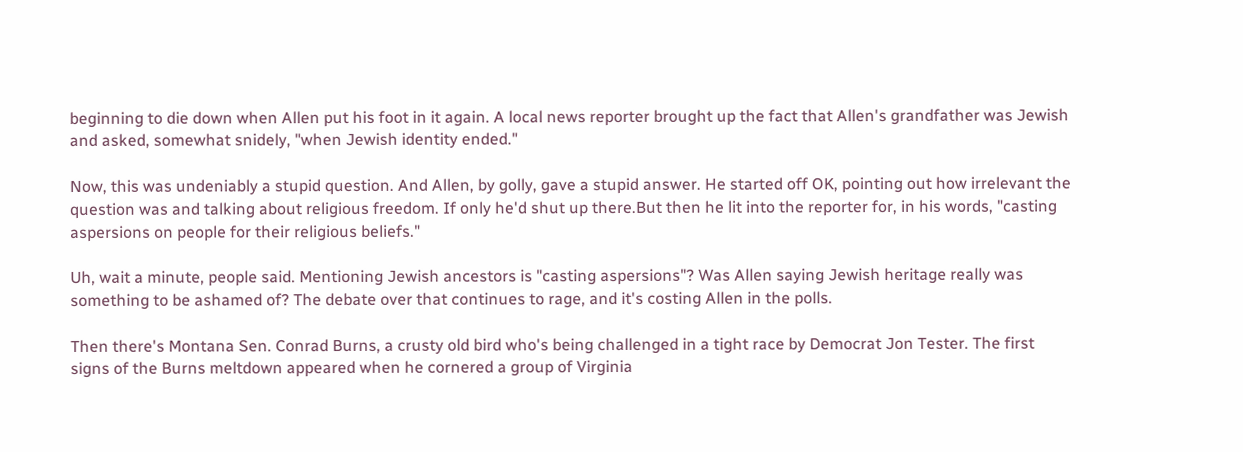beginning to die down when Allen put his foot in it again. A local news reporter brought up the fact that Allen's grandfather was Jewish and asked, somewhat snidely, "when Jewish identity ended."

Now, this was undeniably a stupid question. And Allen, by golly, gave a stupid answer. He started off OK, pointing out how irrelevant the question was and talking about religious freedom. If only he'd shut up there.But then he lit into the reporter for, in his words, "casting aspersions on people for their religious beliefs."

Uh, wait a minute, people said. Mentioning Jewish ancestors is "casting aspersions"? Was Allen saying Jewish heritage really was something to be ashamed of? The debate over that continues to rage, and it's costing Allen in the polls.

Then there's Montana Sen. Conrad Burns, a crusty old bird who's being challenged in a tight race by Democrat Jon Tester. The first signs of the Burns meltdown appeared when he cornered a group of Virginia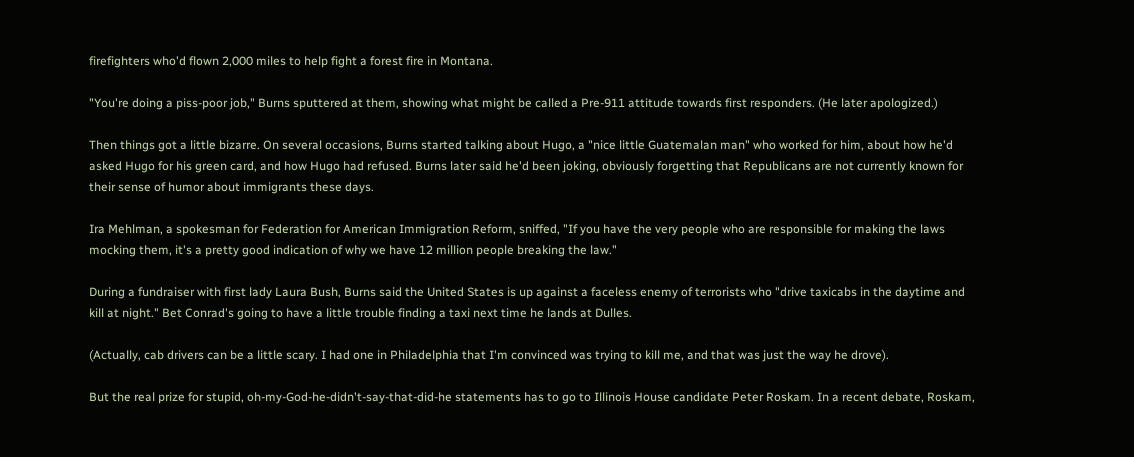firefighters who'd flown 2,000 miles to help fight a forest fire in Montana.

"You're doing a piss-poor job," Burns sputtered at them, showing what might be called a Pre-911 attitude towards first responders. (He later apologized.)

Then things got a little bizarre. On several occasions, Burns started talking about Hugo, a "nice little Guatemalan man" who worked for him, about how he'd asked Hugo for his green card, and how Hugo had refused. Burns later said he'd been joking, obviously forgetting that Republicans are not currently known for their sense of humor about immigrants these days.

Ira Mehlman, a spokesman for Federation for American Immigration Reform, sniffed, "If you have the very people who are responsible for making the laws mocking them, it's a pretty good indication of why we have 12 million people breaking the law."

During a fundraiser with first lady Laura Bush, Burns said the United States is up against a faceless enemy of terrorists who "drive taxicabs in the daytime and kill at night." Bet Conrad's going to have a little trouble finding a taxi next time he lands at Dulles.

(Actually, cab drivers can be a little scary. I had one in Philadelphia that I'm convinced was trying to kill me, and that was just the way he drove).

But the real prize for stupid, oh-my-God-he-didn't-say-that-did-he statements has to go to Illinois House candidate Peter Roskam. In a recent debate, Roskam,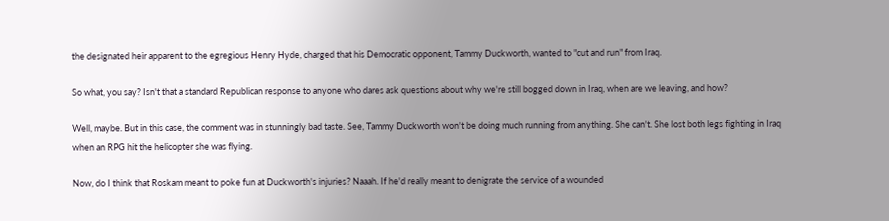the designated heir apparent to the egregious Henry Hyde, charged that his Democratic opponent, Tammy Duckworth, wanted to "cut and run" from Iraq.

So what, you say? Isn't that a standard Republican response to anyone who dares ask questions about why we're still bogged down in Iraq, when are we leaving, and how?

Well, maybe. But in this case, the comment was in stunningly bad taste. See, Tammy Duckworth won't be doing much running from anything. She can't. She lost both legs fighting in Iraq when an RPG hit the helicopter she was flying.

Now, do I think that Roskam meant to poke fun at Duckworth's injuries? Naaah. If he'd really meant to denigrate the service of a wounded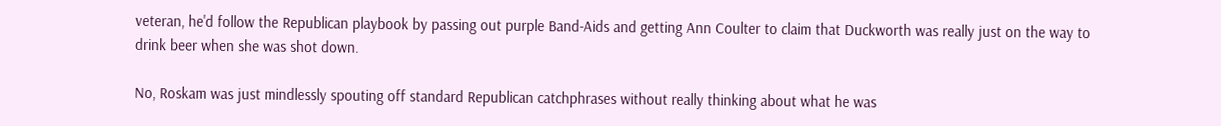veteran, he'd follow the Republican playbook by passing out purple Band-Aids and getting Ann Coulter to claim that Duckworth was really just on the way to drink beer when she was shot down.

No, Roskam was just mindlessly spouting off standard Republican catchphrases without really thinking about what he was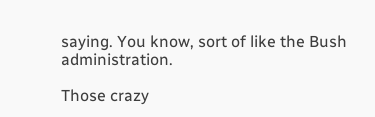saying. You know, sort of like the Bush administration.

Those crazy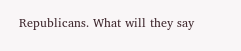Republicans. What will they say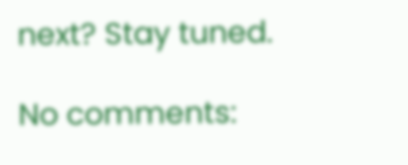next? Stay tuned.

No comments: